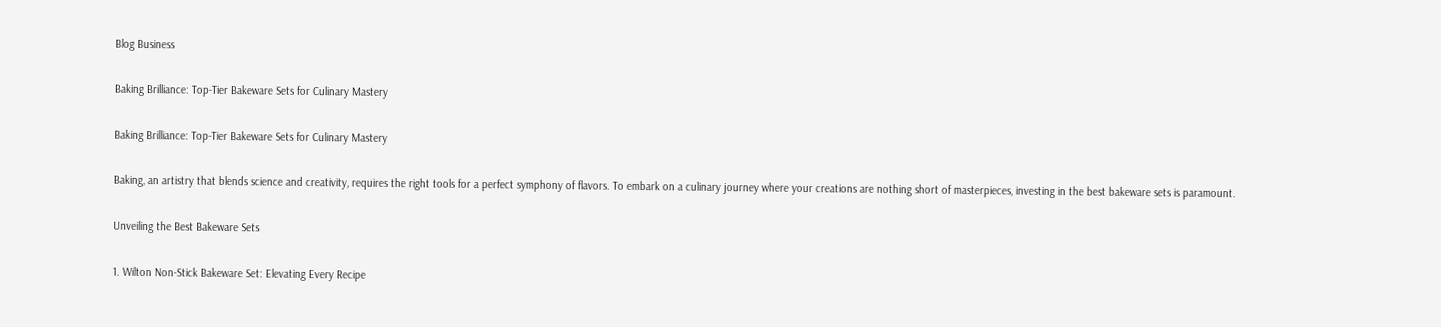Blog Business

Baking Brilliance: Top-Tier Bakeware Sets for Culinary Mastery

Baking Brilliance: Top-Tier Bakeware Sets for Culinary Mastery

Baking, an artistry that blends science and creativity, requires the right tools for a perfect symphony of flavors. To embark on a culinary journey where your creations are nothing short of masterpieces, investing in the best bakeware sets is paramount.

Unveiling the Best Bakeware Sets

1. Wilton Non-Stick Bakeware Set: Elevating Every Recipe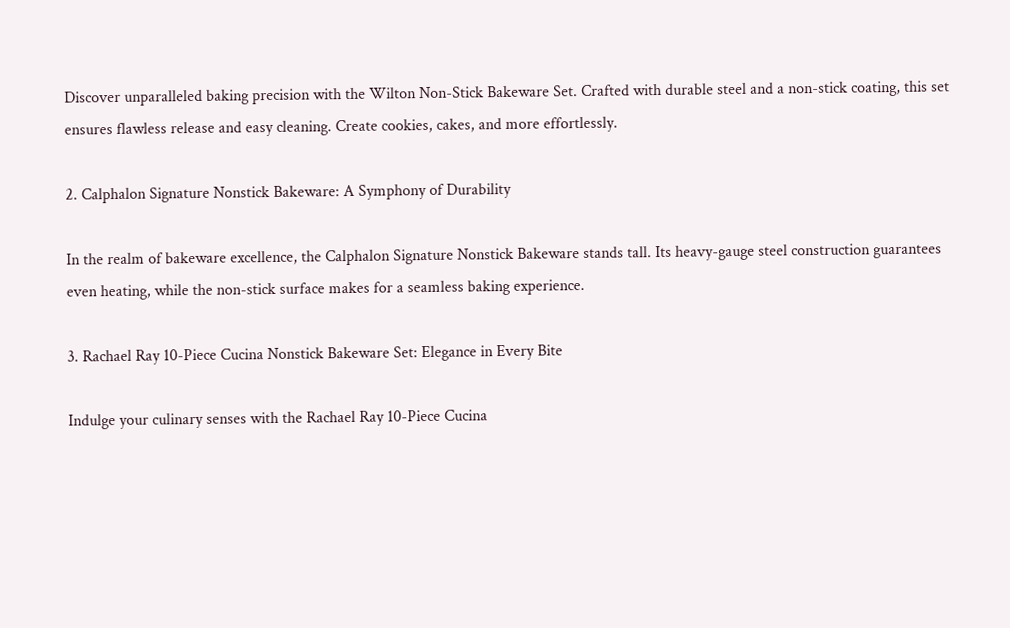Discover unparalleled baking precision with the Wilton Non-Stick Bakeware Set. Crafted with durable steel and a non-stick coating, this set ensures flawless release and easy cleaning. Create cookies, cakes, and more effortlessly.

2. Calphalon Signature Nonstick Bakeware: A Symphony of Durability

In the realm of bakeware excellence, the Calphalon Signature Nonstick Bakeware stands tall. Its heavy-gauge steel construction guarantees even heating, while the non-stick surface makes for a seamless baking experience.

3. Rachael Ray 10-Piece Cucina Nonstick Bakeware Set: Elegance in Every Bite

Indulge your culinary senses with the Rachael Ray 10-Piece Cucina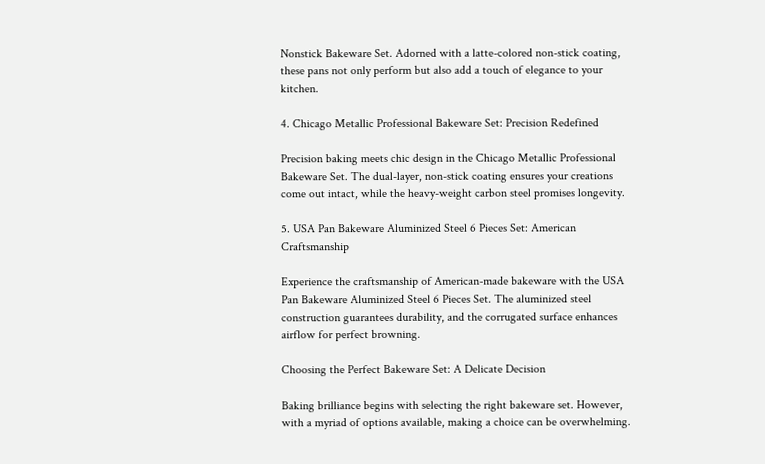Nonstick Bakeware Set. Adorned with a latte-colored non-stick coating, these pans not only perform but also add a touch of elegance to your kitchen.

4. Chicago Metallic Professional Bakeware Set: Precision Redefined

Precision baking meets chic design in the Chicago Metallic Professional Bakeware Set. The dual-layer, non-stick coating ensures your creations come out intact, while the heavy-weight carbon steel promises longevity.

5. USA Pan Bakeware Aluminized Steel 6 Pieces Set: American Craftsmanship

Experience the craftsmanship of American-made bakeware with the USA Pan Bakeware Aluminized Steel 6 Pieces Set. The aluminized steel construction guarantees durability, and the corrugated surface enhances airflow for perfect browning.

Choosing the Perfect Bakeware Set: A Delicate Decision

Baking brilliance begins with selecting the right bakeware set. However, with a myriad of options available, making a choice can be overwhelming.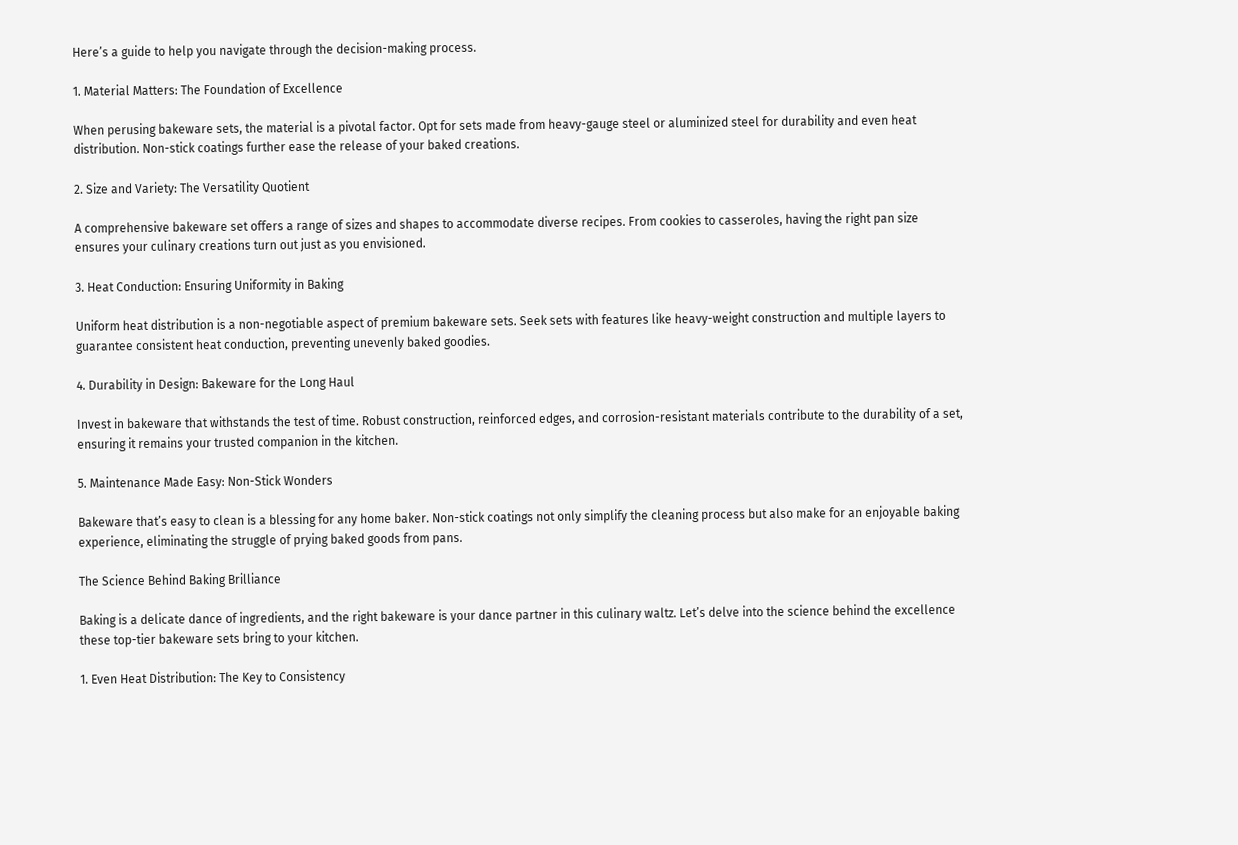Here’s a guide to help you navigate through the decision-making process.

1. Material Matters: The Foundation of Excellence

When perusing bakeware sets, the material is a pivotal factor. Opt for sets made from heavy-gauge steel or aluminized steel for durability and even heat distribution. Non-stick coatings further ease the release of your baked creations.

2. Size and Variety: The Versatility Quotient

A comprehensive bakeware set offers a range of sizes and shapes to accommodate diverse recipes. From cookies to casseroles, having the right pan size ensures your culinary creations turn out just as you envisioned.

3. Heat Conduction: Ensuring Uniformity in Baking

Uniform heat distribution is a non-negotiable aspect of premium bakeware sets. Seek sets with features like heavy-weight construction and multiple layers to guarantee consistent heat conduction, preventing unevenly baked goodies.

4. Durability in Design: Bakeware for the Long Haul

Invest in bakeware that withstands the test of time. Robust construction, reinforced edges, and corrosion-resistant materials contribute to the durability of a set, ensuring it remains your trusted companion in the kitchen.

5. Maintenance Made Easy: Non-Stick Wonders

Bakeware that’s easy to clean is a blessing for any home baker. Non-stick coatings not only simplify the cleaning process but also make for an enjoyable baking experience, eliminating the struggle of prying baked goods from pans.

The Science Behind Baking Brilliance

Baking is a delicate dance of ingredients, and the right bakeware is your dance partner in this culinary waltz. Let’s delve into the science behind the excellence these top-tier bakeware sets bring to your kitchen.

1. Even Heat Distribution: The Key to Consistency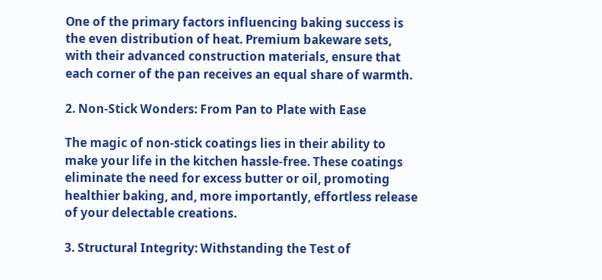One of the primary factors influencing baking success is the even distribution of heat. Premium bakeware sets, with their advanced construction materials, ensure that each corner of the pan receives an equal share of warmth.

2. Non-Stick Wonders: From Pan to Plate with Ease

The magic of non-stick coatings lies in their ability to make your life in the kitchen hassle-free. These coatings eliminate the need for excess butter or oil, promoting healthier baking, and, more importantly, effortless release of your delectable creations.

3. Structural Integrity: Withstanding the Test of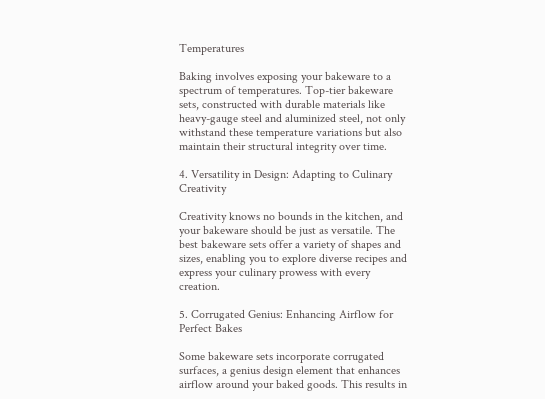Temperatures

Baking involves exposing your bakeware to a spectrum of temperatures. Top-tier bakeware sets, constructed with durable materials like heavy-gauge steel and aluminized steel, not only withstand these temperature variations but also maintain their structural integrity over time.

4. Versatility in Design: Adapting to Culinary Creativity

Creativity knows no bounds in the kitchen, and your bakeware should be just as versatile. The best bakeware sets offer a variety of shapes and sizes, enabling you to explore diverse recipes and express your culinary prowess with every creation.

5. Corrugated Genius: Enhancing Airflow for Perfect Bakes

Some bakeware sets incorporate corrugated surfaces, a genius design element that enhances airflow around your baked goods. This results in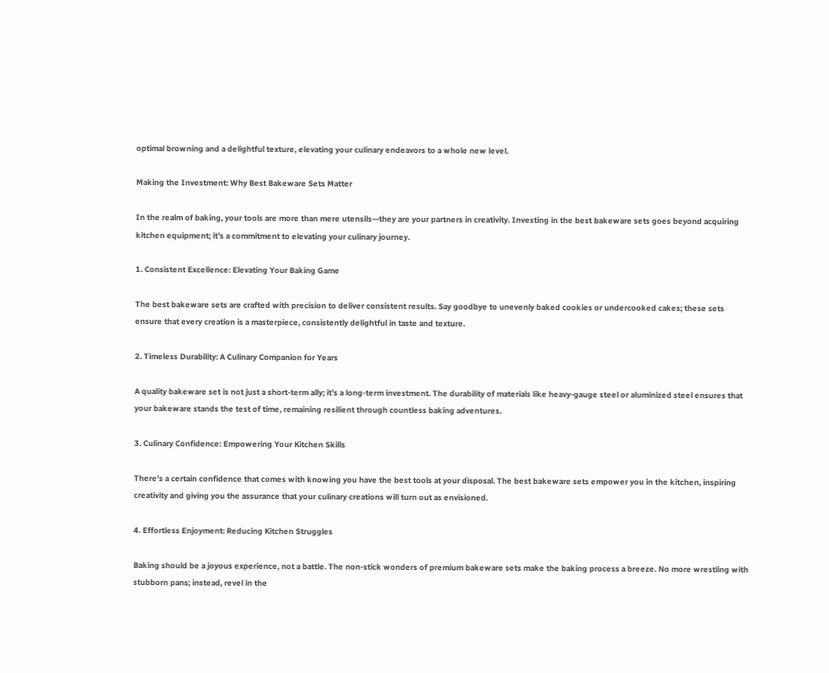optimal browning and a delightful texture, elevating your culinary endeavors to a whole new level.

Making the Investment: Why Best Bakeware Sets Matter

In the realm of baking, your tools are more than mere utensils—they are your partners in creativity. Investing in the best bakeware sets goes beyond acquiring kitchen equipment; it’s a commitment to elevating your culinary journey.

1. Consistent Excellence: Elevating Your Baking Game

The best bakeware sets are crafted with precision to deliver consistent results. Say goodbye to unevenly baked cookies or undercooked cakes; these sets ensure that every creation is a masterpiece, consistently delightful in taste and texture.

2. Timeless Durability: A Culinary Companion for Years

A quality bakeware set is not just a short-term ally; it’s a long-term investment. The durability of materials like heavy-gauge steel or aluminized steel ensures that your bakeware stands the test of time, remaining resilient through countless baking adventures.

3. Culinary Confidence: Empowering Your Kitchen Skills

There’s a certain confidence that comes with knowing you have the best tools at your disposal. The best bakeware sets empower you in the kitchen, inspiring creativity and giving you the assurance that your culinary creations will turn out as envisioned.

4. Effortless Enjoyment: Reducing Kitchen Struggles

Baking should be a joyous experience, not a battle. The non-stick wonders of premium bakeware sets make the baking process a breeze. No more wrestling with stubborn pans; instead, revel in the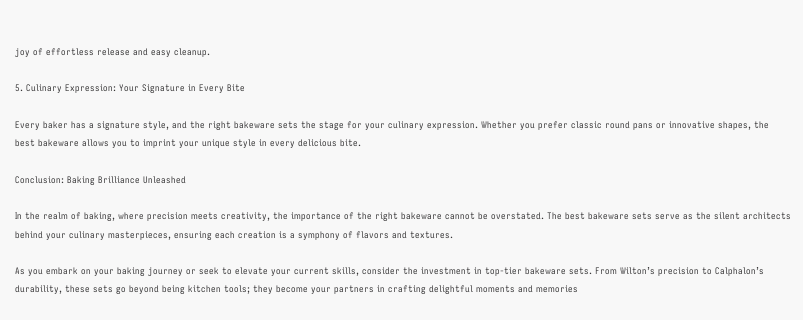joy of effortless release and easy cleanup.

5. Culinary Expression: Your Signature in Every Bite

Every baker has a signature style, and the right bakeware sets the stage for your culinary expression. Whether you prefer classic round pans or innovative shapes, the best bakeware allows you to imprint your unique style in every delicious bite.

Conclusion: Baking Brilliance Unleashed

In the realm of baking, where precision meets creativity, the importance of the right bakeware cannot be overstated. The best bakeware sets serve as the silent architects behind your culinary masterpieces, ensuring each creation is a symphony of flavors and textures.

As you embark on your baking journey or seek to elevate your current skills, consider the investment in top-tier bakeware sets. From Wilton’s precision to Calphalon’s durability, these sets go beyond being kitchen tools; they become your partners in crafting delightful moments and memories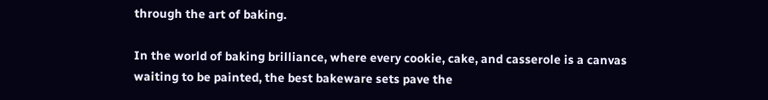through the art of baking.

In the world of baking brilliance, where every cookie, cake, and casserole is a canvas waiting to be painted, the best bakeware sets pave the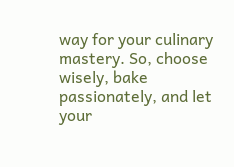way for your culinary mastery. So, choose wisely, bake passionately, and let your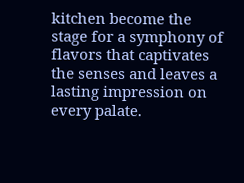kitchen become the stage for a symphony of flavors that captivates the senses and leaves a lasting impression on every palate.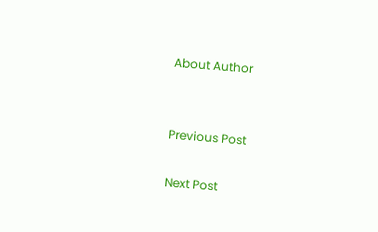About Author


Previous Post

Next Post